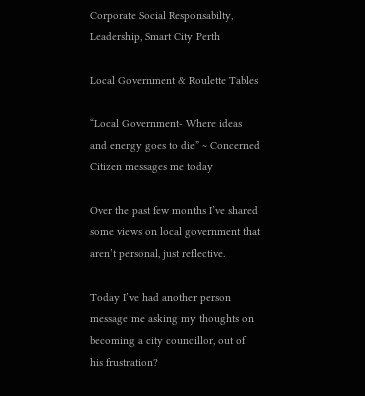Corporate Social Responsabilty, Leadership, Smart City Perth

Local Government & Roulette Tables

“Local Government- Where ideas and energy goes to die” ~ Concerned Citizen messages me today

Over the past few months I’ve shared some views on local government that aren’t personal, just reflective.

Today I’ve had another person message me asking my thoughts on becoming a city councillor, out of his frustration?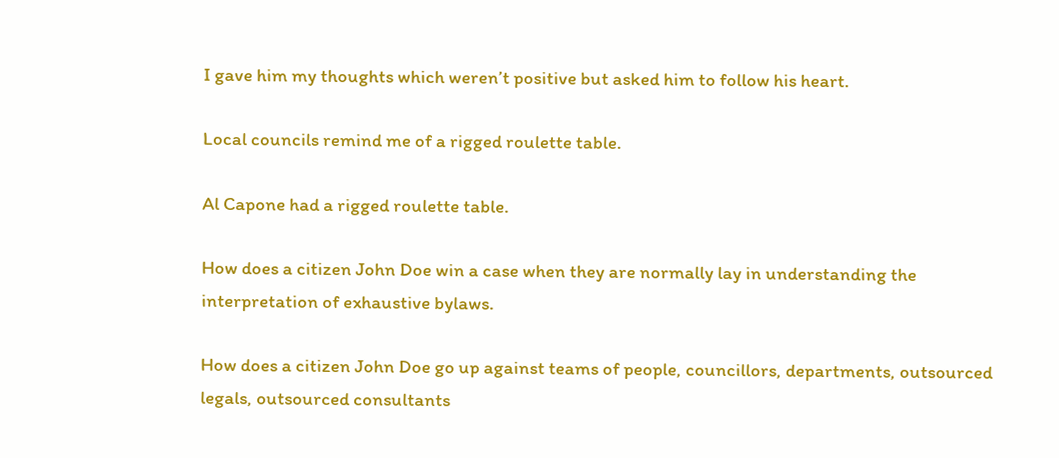I gave him my thoughts which weren’t positive but asked him to follow his heart.

Local councils remind me of a rigged roulette table.

Al Capone had a rigged roulette table.

How does a citizen John Doe win a case when they are normally lay in understanding the interpretation of exhaustive bylaws.

How does a citizen John Doe go up against teams of people, councillors, departments, outsourced legals, outsourced consultants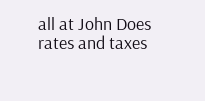all at John Does rates and taxes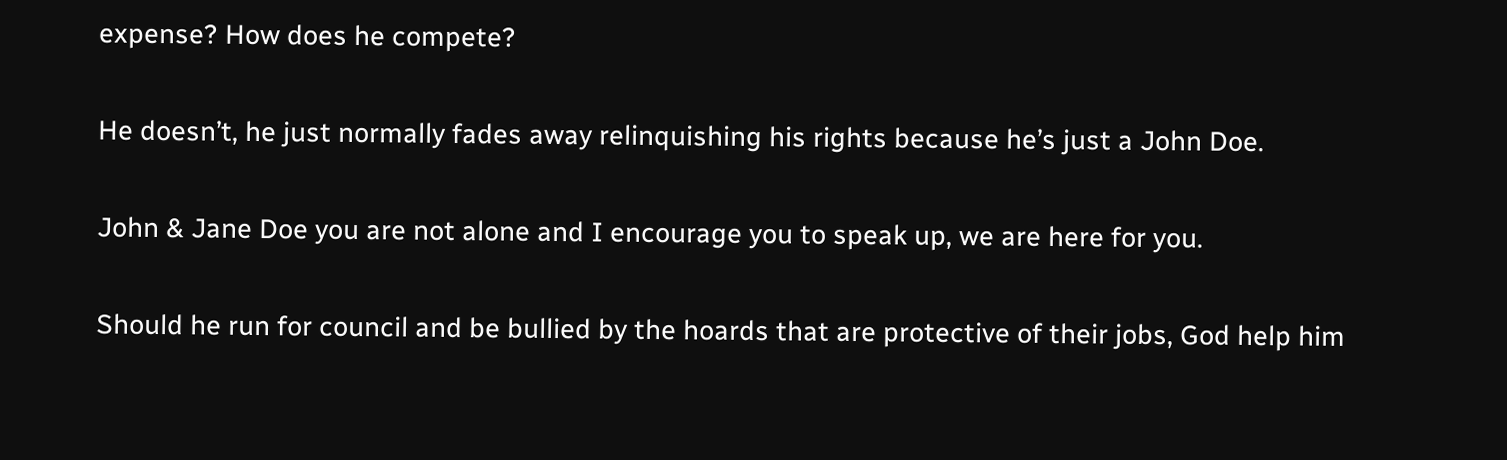expense? How does he compete?

He doesn’t, he just normally fades away relinquishing his rights because he’s just a John Doe.

John & Jane Doe you are not alone and I encourage you to speak up, we are here for you.

Should he run for council and be bullied by the hoards that are protective of their jobs, God help him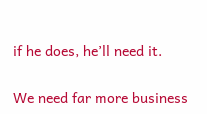if he does, he’ll need it.

We need far more business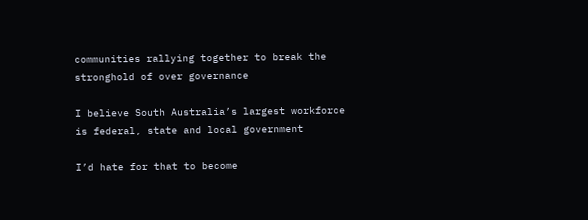communities rallying together to break the stronghold of over governance

I believe South Australia’s largest workforce is federal, state and local government

I’d hate for that to become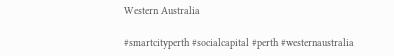Western Australia

#smartcityperth #socialcapital #perth #westernaustralia